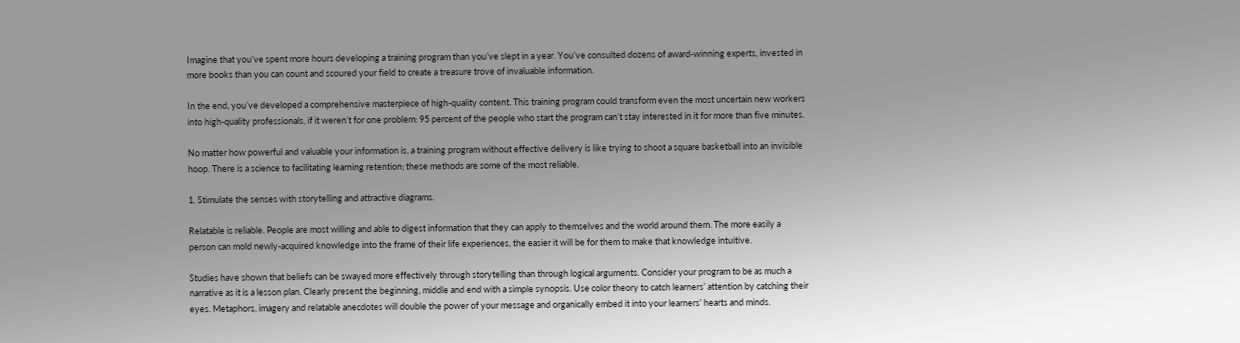Imagine that you’ve spent more hours developing a training program than you’ve slept in a year. You’ve consulted dozens of award-winning experts, invested in more books than you can count and scoured your field to create a treasure trove of invaluable information.

In the end, you’ve developed a comprehensive masterpiece of high-quality content. This training program could transform even the most uncertain new workers into high-quality professionals, if it weren’t for one problem: 95 percent of the people who start the program can’t stay interested in it for more than five minutes.

No matter how powerful and valuable your information is, a training program without effective delivery is like trying to shoot a square basketball into an invisible hoop. There is a science to facilitating learning retention; these methods are some of the most reliable.

1. Stimulate the senses with storytelling and attractive diagrams.

Relatable is reliable. People are most willing and able to digest information that they can apply to themselves and the world around them. The more easily a person can mold newly-acquired knowledge into the frame of their life experiences, the easier it will be for them to make that knowledge intuitive.

Studies have shown that beliefs can be swayed more effectively through storytelling than through logical arguments. Consider your program to be as much a narrative as it is a lesson plan. Clearly present the beginning, middle and end with a simple synopsis. Use color theory to catch learners’ attention by catching their eyes. Metaphors, imagery and relatable anecdotes will double the power of your message and organically embed it into your learners’ hearts and minds.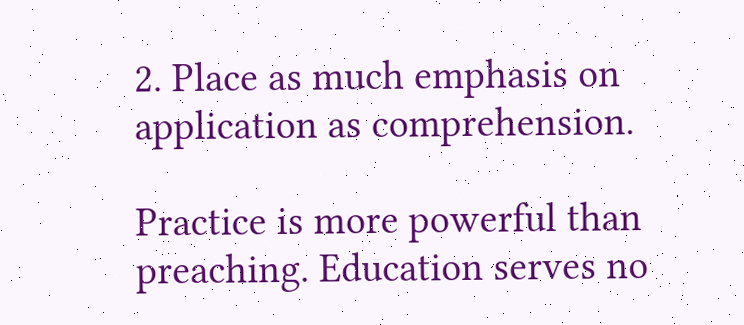2. Place as much emphasis on application as comprehension.

Practice is more powerful than preaching. Education serves no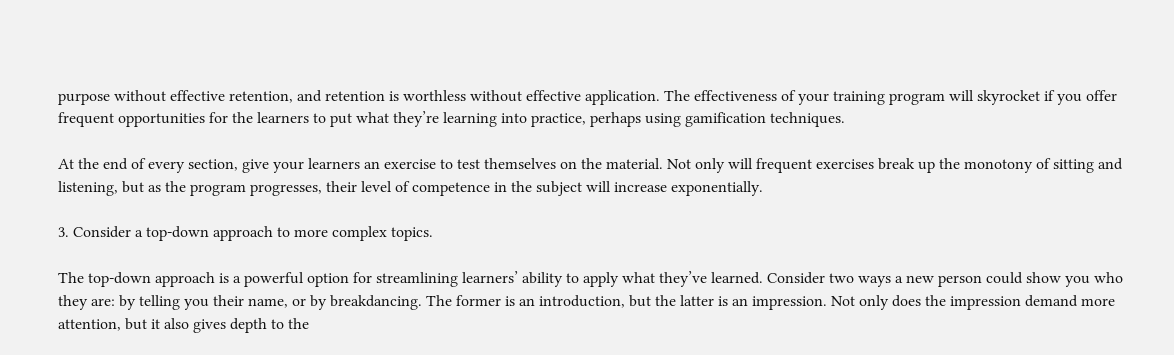purpose without effective retention, and retention is worthless without effective application. The effectiveness of your training program will skyrocket if you offer frequent opportunities for the learners to put what they’re learning into practice, perhaps using gamification techniques.

At the end of every section, give your learners an exercise to test themselves on the material. Not only will frequent exercises break up the monotony of sitting and listening, but as the program progresses, their level of competence in the subject will increase exponentially.

3. Consider a top-down approach to more complex topics.

The top-down approach is a powerful option for streamlining learners’ ability to apply what they’ve learned. Consider two ways a new person could show you who they are: by telling you their name, or by breakdancing. The former is an introduction, but the latter is an impression. Not only does the impression demand more attention, but it also gives depth to the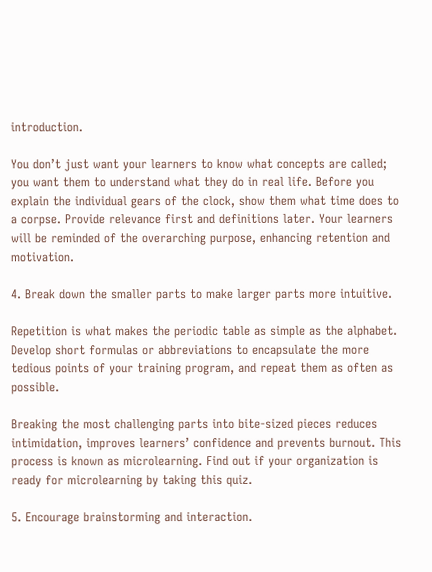introduction.

You don’t just want your learners to know what concepts are called; you want them to understand what they do in real life. Before you explain the individual gears of the clock, show them what time does to a corpse. Provide relevance first and definitions later. Your learners will be reminded of the overarching purpose, enhancing retention and motivation.

4. Break down the smaller parts to make larger parts more intuitive.

Repetition is what makes the periodic table as simple as the alphabet. Develop short formulas or abbreviations to encapsulate the more tedious points of your training program, and repeat them as often as possible.

Breaking the most challenging parts into bite-sized pieces reduces intimidation, improves learners’ confidence and prevents burnout. This process is known as microlearning. Find out if your organization is ready for microlearning by taking this quiz.

5. Encourage brainstorming and interaction.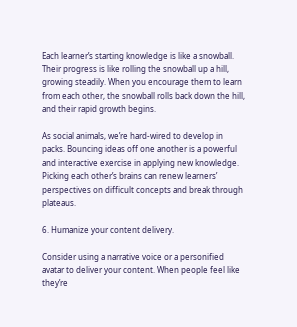Each learner’s starting knowledge is like a snowball. Their progress is like rolling the snowball up a hill, growing steadily. When you encourage them to learn from each other, the snowball rolls back down the hill, and their rapid growth begins.

As social animals, we’re hard-wired to develop in packs. Bouncing ideas off one another is a powerful and interactive exercise in applying new knowledge. Picking each other’s brains can renew learners’ perspectives on difficult concepts and break through plateaus.

6. Humanize your content delivery.

Consider using a narrative voice or a personified avatar to deliver your content. When people feel like they’re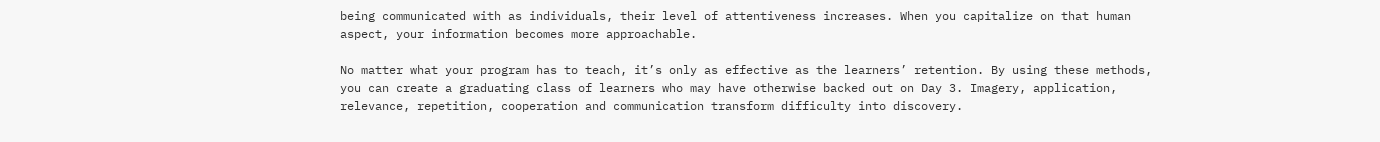being communicated with as individuals, their level of attentiveness increases. When you capitalize on that human aspect, your information becomes more approachable.

No matter what your program has to teach, it’s only as effective as the learners’ retention. By using these methods, you can create a graduating class of learners who may have otherwise backed out on Day 3. Imagery, application, relevance, repetition, cooperation and communication transform difficulty into discovery.